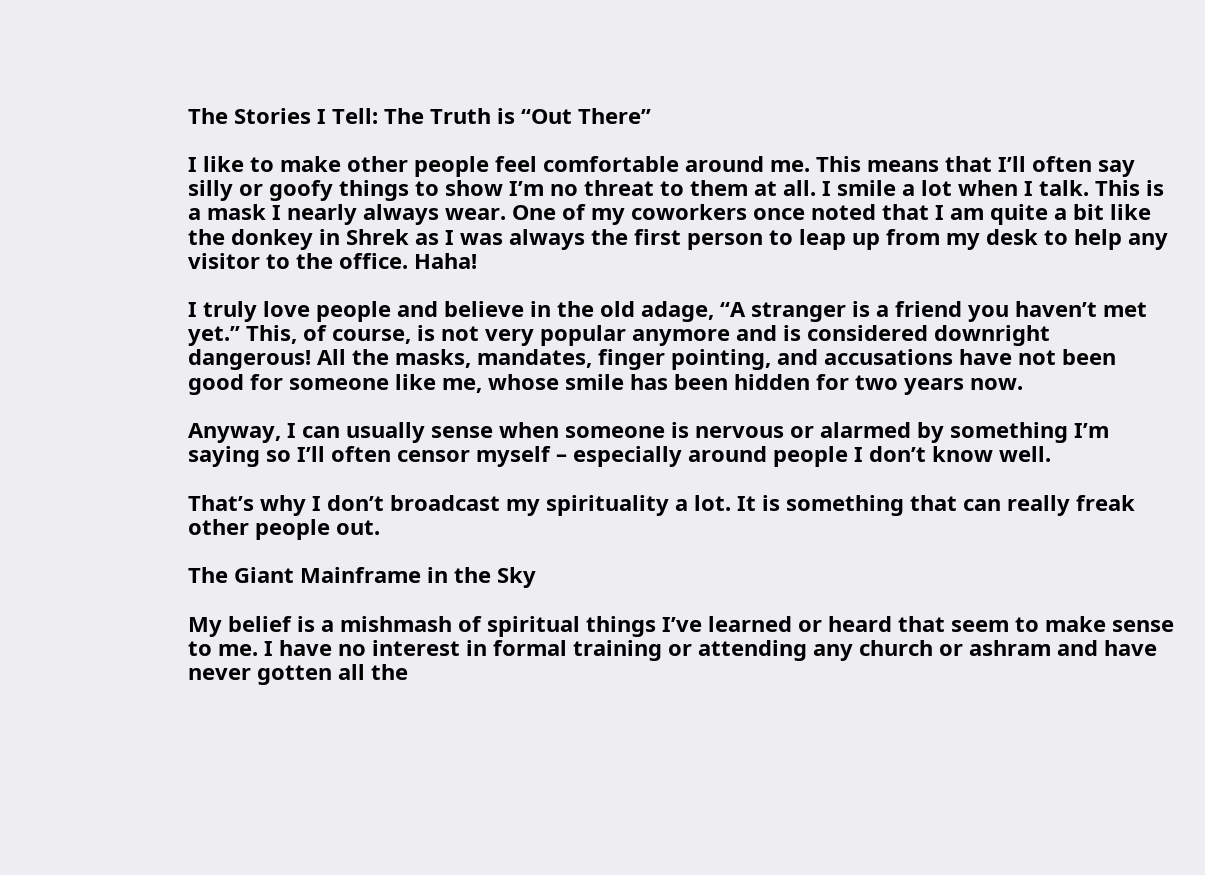The Stories I Tell: The Truth is “Out There”

I like to make other people feel comfortable around me. This means that I’ll often say silly or goofy things to show I’m no threat to them at all. I smile a lot when I talk. This is a mask I nearly always wear. One of my coworkers once noted that I am quite a bit like the donkey in Shrek as I was always the first person to leap up from my desk to help any visitor to the office. Haha!

I truly love people and believe in the old adage, “A stranger is a friend you haven’t met yet.” This, of course, is not very popular anymore and is considered downright dangerous! All the masks, mandates, finger pointing, and accusations have not been good for someone like me, whose smile has been hidden for two years now.

Anyway, I can usually sense when someone is nervous or alarmed by something I’m saying so I’ll often censor myself – especially around people I don’t know well.

That’s why I don’t broadcast my spirituality a lot. It is something that can really freak other people out.

The Giant Mainframe in the Sky

My belief is a mishmash of spiritual things I’ve learned or heard that seem to make sense to me. I have no interest in formal training or attending any church or ashram and have never gotten all the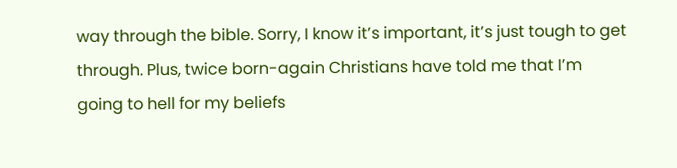way through the bible. Sorry, I know it’s important, it’s just tough to get through. Plus, twice born-again Christians have told me that I’m going to hell for my beliefs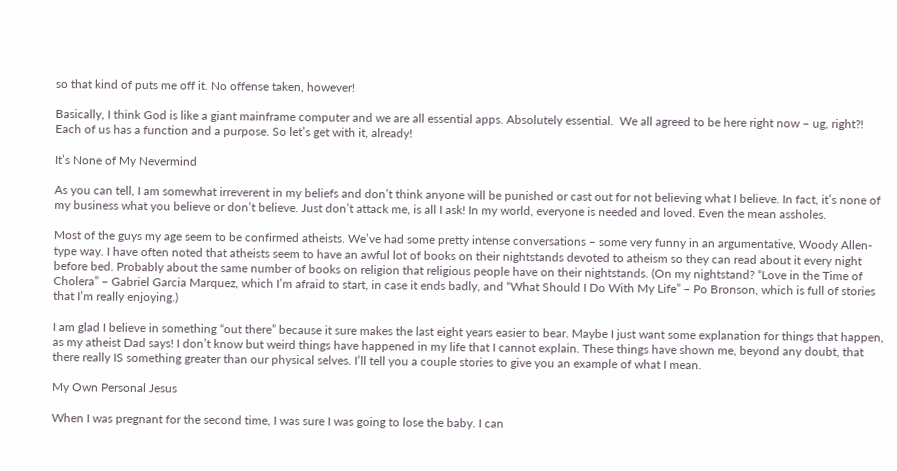so that kind of puts me off it. No offense taken, however!

Basically, I think God is like a giant mainframe computer and we are all essential apps. Absolutely essential.  We all agreed to be here right now – ug, right?! Each of us has a function and a purpose. So let’s get with it, already!

It’s None of My Nevermind

As you can tell, I am somewhat irreverent in my beliefs and don’t think anyone will be punished or cast out for not believing what I believe. In fact, it’s none of my business what you believe or don’t believe. Just don’t attack me, is all I ask! In my world, everyone is needed and loved. Even the mean assholes.

Most of the guys my age seem to be confirmed atheists. We’ve had some pretty intense conversations – some very funny in an argumentative, Woody Allen-type way. I have often noted that atheists seem to have an awful lot of books on their nightstands devoted to atheism so they can read about it every night before bed. Probably about the same number of books on religion that religious people have on their nightstands. (On my nightstand? “Love in the Time of Cholera” – Gabriel Garcia Marquez, which I’m afraid to start, in case it ends badly, and “What Should I Do With My Life” – Po Bronson, which is full of stories that I’m really enjoying.)

I am glad I believe in something “out there” because it sure makes the last eight years easier to bear. Maybe I just want some explanation for things that happen, as my atheist Dad says! I don’t know but weird things have happened in my life that I cannot explain. These things have shown me, beyond any doubt, that there really IS something greater than our physical selves. I’ll tell you a couple stories to give you an example of what I mean.

My Own Personal Jesus

When I was pregnant for the second time, I was sure I was going to lose the baby. I can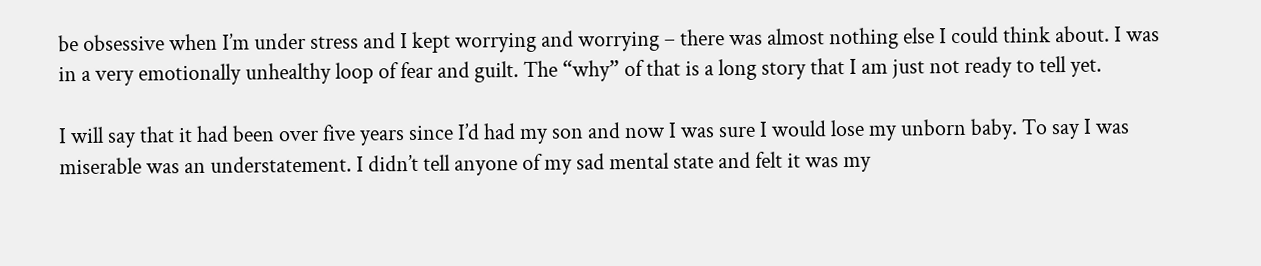be obsessive when I’m under stress and I kept worrying and worrying – there was almost nothing else I could think about. I was in a very emotionally unhealthy loop of fear and guilt. The “why” of that is a long story that I am just not ready to tell yet.

I will say that it had been over five years since I’d had my son and now I was sure I would lose my unborn baby. To say I was miserable was an understatement. I didn’t tell anyone of my sad mental state and felt it was my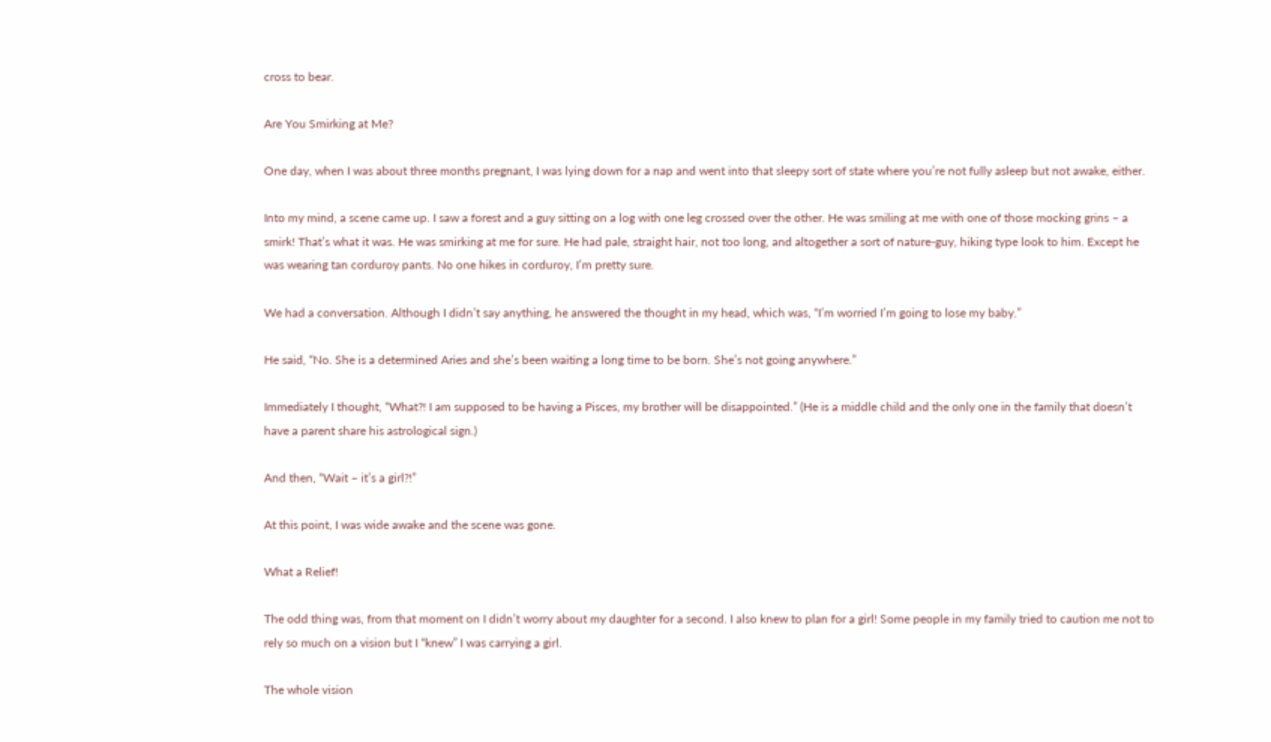cross to bear.

Are You Smirking at Me?

One day, when I was about three months pregnant, I was lying down for a nap and went into that sleepy sort of state where you’re not fully asleep but not awake, either.

Into my mind, a scene came up. I saw a forest and a guy sitting on a log with one leg crossed over the other. He was smiling at me with one of those mocking grins – a smirk! That’s what it was. He was smirking at me for sure. He had pale, straight hair, not too long, and altogether a sort of nature-guy, hiking type look to him. Except he was wearing tan corduroy pants. No one hikes in corduroy, I’m pretty sure.

We had a conversation. Although I didn’t say anything, he answered the thought in my head, which was, “I’m worried I’m going to lose my baby.”

He said, “No. She is a determined Aries and she’s been waiting a long time to be born. She’s not going anywhere.”

Immediately I thought, “What?! I am supposed to be having a Pisces, my brother will be disappointed.” (He is a middle child and the only one in the family that doesn’t have a parent share his astrological sign.)

And then, “Wait – it’s a girl?!”

At this point, I was wide awake and the scene was gone.

What a Relief!

The odd thing was, from that moment on I didn’t worry about my daughter for a second. I also knew to plan for a girl! Some people in my family tried to caution me not to rely so much on a vision but I “knew” I was carrying a girl.

The whole vision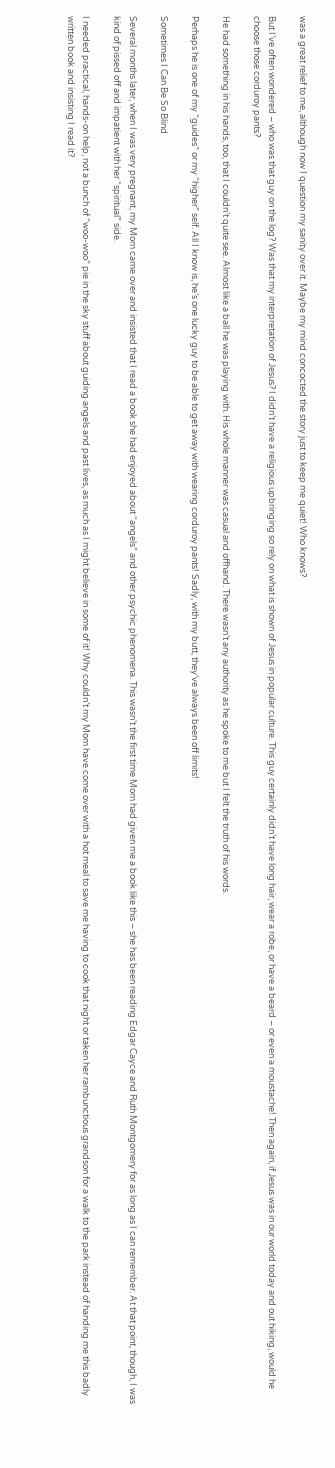was a great relief to me, although now I question my sanity over it. Maybe my mind concocted the story just to keep me quiet! Who knows?

But I’ve often wondered – who was that guy on the log? Was that my interpretation of Jesus? I didn’t have a religious upbringing so rely on what is shown of Jesus in popular culture. This guy certainly didn’t have long hair, wear a robe, or have a beard – or even a moustache! Then again, if Jesus was in our world today and out hiking, would he choose those corduroy pants?

He had something in his hands, too, that I couldn’t quite see. Almost like a ball he was playing with. His whole manner was casual and offhand. There wasn’t any authority as he spoke to me but I felt the truth of his words.

Perhaps he is one of my “guides” or my “higher” self. All I know is, he’s one lucky guy to be able to get away with wearing corduroy pants! Sadly, with my butt, they’ve always been off limits!

Sometimes I Can Be So Blind

Several months later, when I was very pregnant, my Mom came over and insisted that I read a book she had enjoyed about “angels” and other psychic phenomena. This wasn’t the first time Mom had given me a book like this – she has been reading Edgar Cayce and Ruth Montgomery for as long as I can remember. At that point, though, I was kind of pissed off and impatient with her “spiritual” side.

I needed practical, hands-on help, not a bunch of “woo-woo” pie in the sky stuff about guiding angels and past lives, as much as I might believe in some of it! Why couldn’t my Mom have come over with a hot meal to save me having to cook that night or taken her rambunctious grandson for a walk to the park instead of handing me this badly written book and insisting I read it?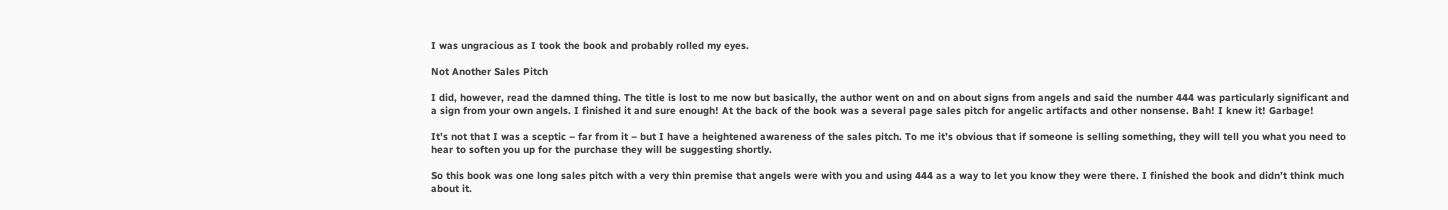I was ungracious as I took the book and probably rolled my eyes.

Not Another Sales Pitch

I did, however, read the damned thing. The title is lost to me now but basically, the author went on and on about signs from angels and said the number 444 was particularly significant and a sign from your own angels. I finished it and sure enough! At the back of the book was a several page sales pitch for angelic artifacts and other nonsense. Bah! I knew it! Garbage!

It’s not that I was a sceptic – far from it – but I have a heightened awareness of the sales pitch. To me it’s obvious that if someone is selling something, they will tell you what you need to hear to soften you up for the purchase they will be suggesting shortly.

So this book was one long sales pitch with a very thin premise that angels were with you and using 444 as a way to let you know they were there. I finished the book and didn’t think much about it.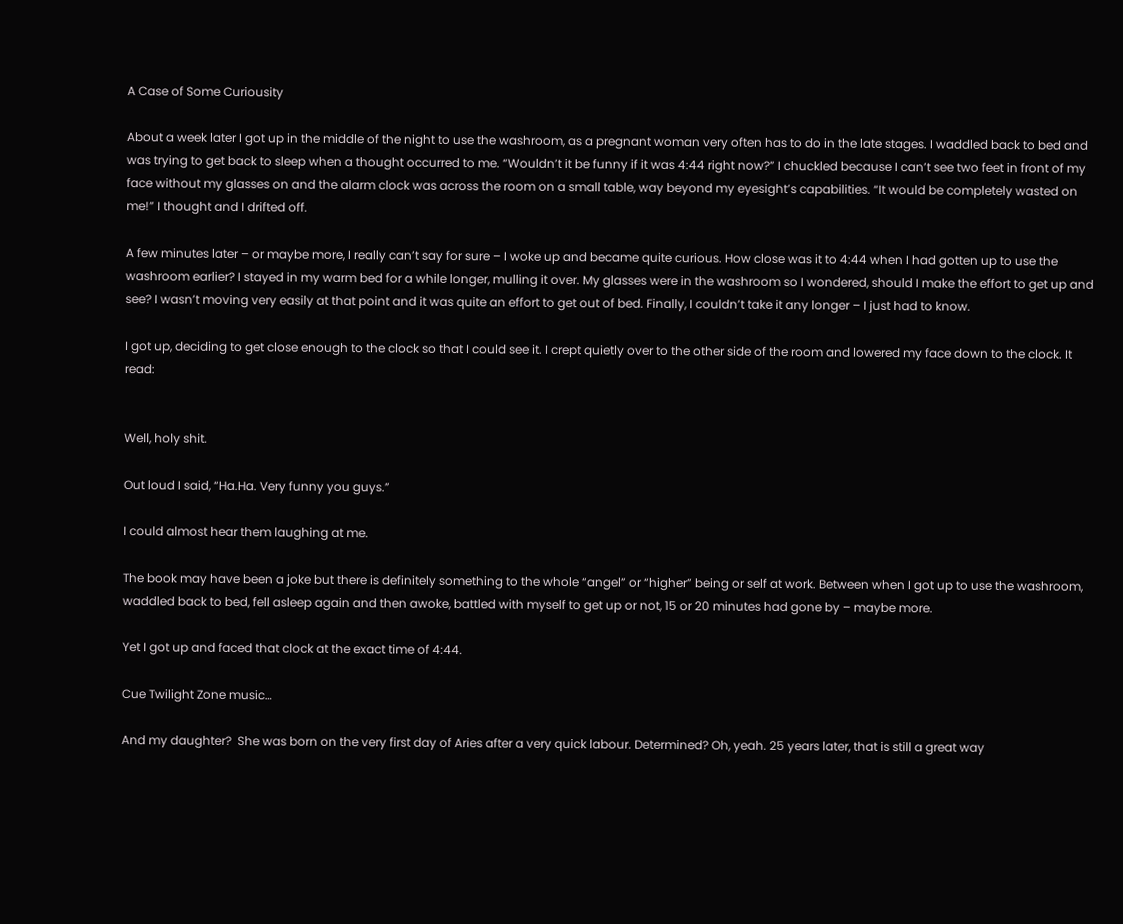A Case of Some Curiousity

About a week later I got up in the middle of the night to use the washroom, as a pregnant woman very often has to do in the late stages. I waddled back to bed and was trying to get back to sleep when a thought occurred to me. “Wouldn’t it be funny if it was 4:44 right now?” I chuckled because I can’t see two feet in front of my face without my glasses on and the alarm clock was across the room on a small table, way beyond my eyesight’s capabilities. “It would be completely wasted on me!” I thought and I drifted off.

A few minutes later – or maybe more, I really can’t say for sure – I woke up and became quite curious. How close was it to 4:44 when I had gotten up to use the washroom earlier? I stayed in my warm bed for a while longer, mulling it over. My glasses were in the washroom so I wondered, should I make the effort to get up and see? I wasn’t moving very easily at that point and it was quite an effort to get out of bed. Finally, I couldn’t take it any longer – I just had to know.

I got up, deciding to get close enough to the clock so that I could see it. I crept quietly over to the other side of the room and lowered my face down to the clock. It read:


Well, holy shit.

Out loud I said, “Ha.Ha. Very funny you guys.”

I could almost hear them laughing at me.

The book may have been a joke but there is definitely something to the whole “angel” or “higher” being or self at work. Between when I got up to use the washroom, waddled back to bed, fell asleep again and then awoke, battled with myself to get up or not, 15 or 20 minutes had gone by – maybe more.

Yet I got up and faced that clock at the exact time of 4:44.

Cue Twilight Zone music…

And my daughter?  She was born on the very first day of Aries after a very quick labour. Determined? Oh, yeah. 25 years later, that is still a great way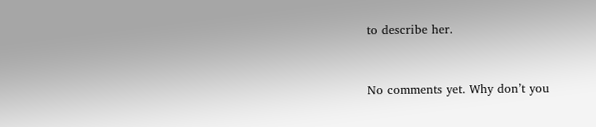to describe her.


No comments yet. Why don’t you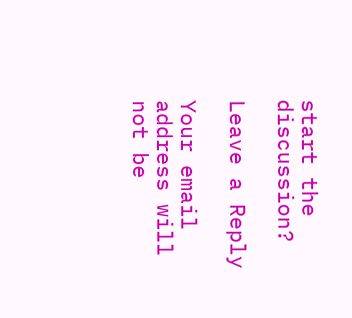start the discussion?

Leave a Reply

Your email address will not be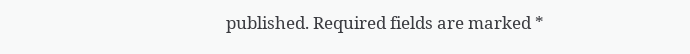published. Required fields are marked *